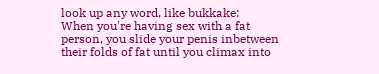look up any word, like bukkake:
When you're having sex with a fat person, you slide your penis inbetween their folds of fat until you climax into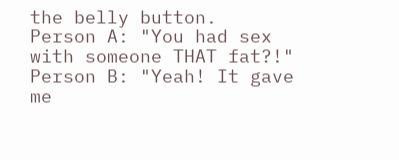the belly button.
Person A: "You had sex with someone THAT fat?!"
Person B: "Yeah! It gave me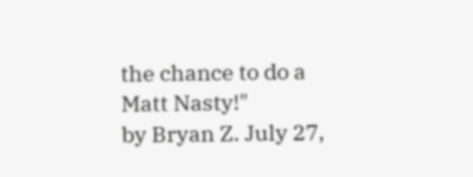the chance to do a Matt Nasty!"
by Bryan Z. July 27,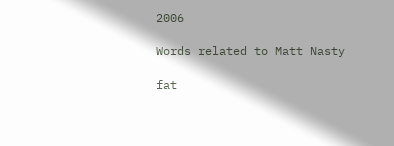2006

Words related to Matt Nasty

fat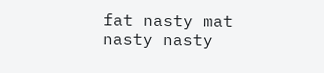fat nasty mat nasty nasty